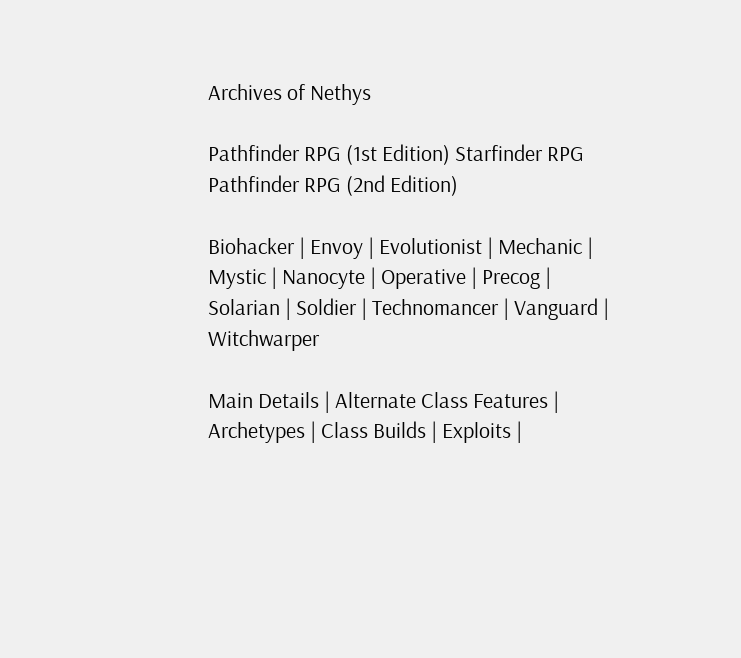Archives of Nethys

Pathfinder RPG (1st Edition) Starfinder RPG Pathfinder RPG (2nd Edition)

Biohacker | Envoy | Evolutionist | Mechanic | Mystic | Nanocyte | Operative | Precog | Solarian | Soldier | Technomancer | Vanguard | Witchwarper

Main Details | Alternate Class Features | Archetypes | Class Builds | Exploits |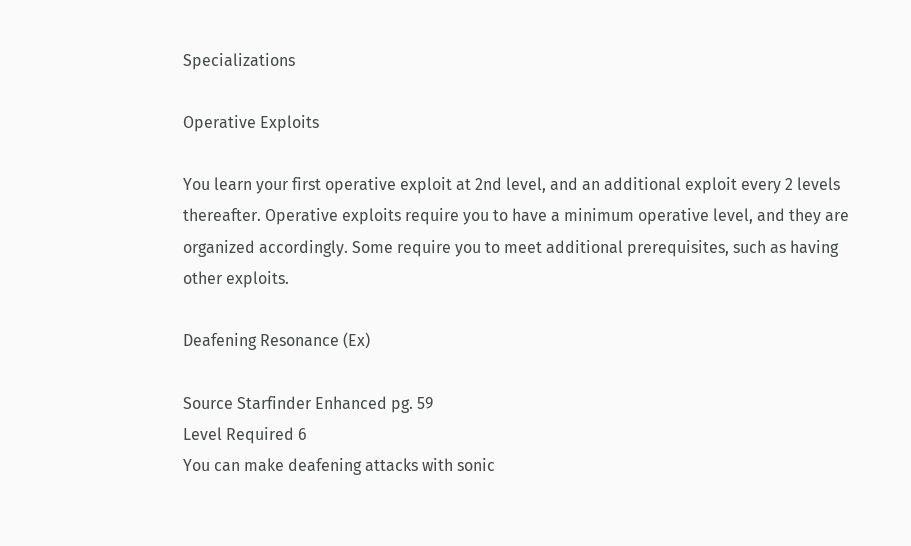Specializations

Operative Exploits

You learn your first operative exploit at 2nd level, and an additional exploit every 2 levels thereafter. Operative exploits require you to have a minimum operative level, and they are organized accordingly. Some require you to meet additional prerequisites, such as having other exploits.

Deafening Resonance (Ex)

Source Starfinder Enhanced pg. 59
Level Required 6
You can make deafening attacks with sonic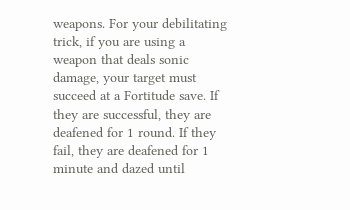weapons. For your debilitating trick, if you are using a weapon that deals sonic damage, your target must succeed at a Fortitude save. If they are successful, they are deafened for 1 round. If they fail, they are deafened for 1 minute and dazed until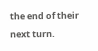the end of their next turn.